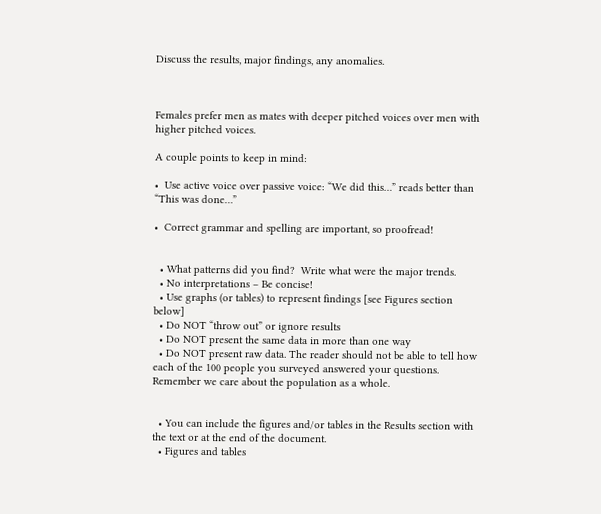Discuss the results, major findings, any anomalies.



Females prefer men as mates with deeper pitched voices over men with higher pitched voices.

A couple points to keep in mind:

•  Use active voice over passive voice: “We did this…” reads better than “This was done…”

•  Correct grammar and spelling are important, so proofread!


  • What patterns did you find?  Write what were the major trends.
  • No interpretations – Be concise!
  • Use graphs (or tables) to represent findings [see Figures section below]
  • Do NOT “throw out” or ignore results
  • Do NOT present the same data in more than one way
  • Do NOT present raw data. The reader should not be able to tell how each of the 100 people you surveyed answered your questions. Remember we care about the population as a whole.


  • You can include the figures and/or tables in the Results section with the text or at the end of the document.
  • Figures and tables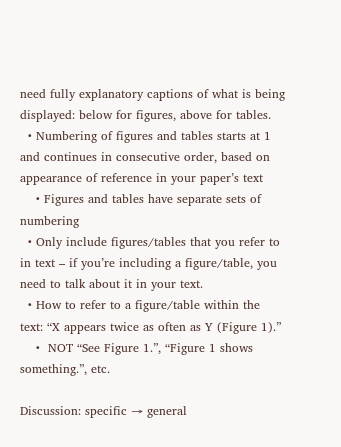need fully explanatory captions of what is being displayed: below for figures, above for tables.
  • Numbering of figures and tables starts at 1 and continues in consecutive order, based on appearance of reference in your paper’s text
    • Figures and tables have separate sets of numbering
  • Only include figures/tables that you refer to in text – if you’re including a figure/table, you need to talk about it in your text.
  • How to refer to a figure/table within the text: “X appears twice as often as Y (Figure 1).”
    •  NOT “See Figure 1.”, “Figure 1 shows something.”, etc.

Discussion: specific → general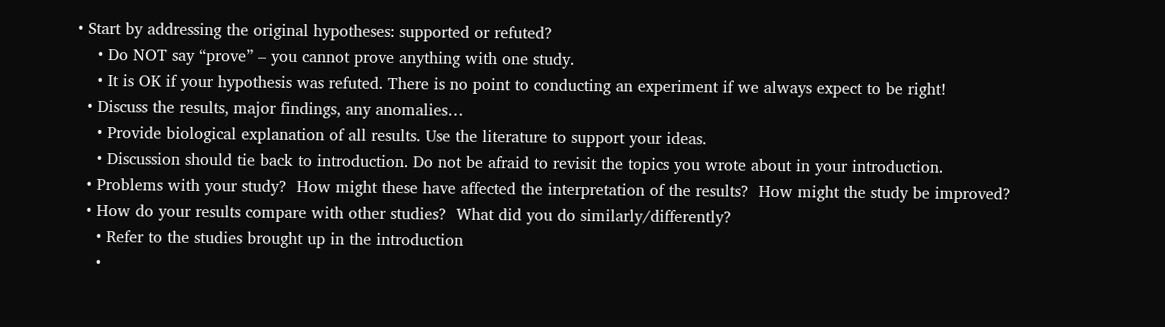• Start by addressing the original hypotheses: supported or refuted?
    • Do NOT say “prove” – you cannot prove anything with one study.
    • It is OK if your hypothesis was refuted. There is no point to conducting an experiment if we always expect to be right!
  • Discuss the results, major findings, any anomalies…
    • Provide biological explanation of all results. Use the literature to support your ideas.
    • Discussion should tie back to introduction. Do not be afraid to revisit the topics you wrote about in your introduction.
  • Problems with your study?  How might these have affected the interpretation of the results?  How might the study be improved?
  • How do your results compare with other studies?  What did you do similarly/differently?
    • Refer to the studies brought up in the introduction
    •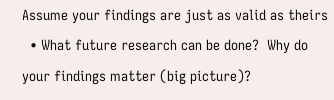Assume your findings are just as valid as theirs
  • What future research can be done?  Why do your findings matter (big picture)?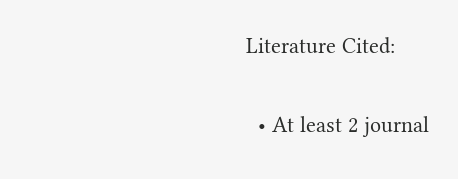Literature Cited:

  • At least 2 journal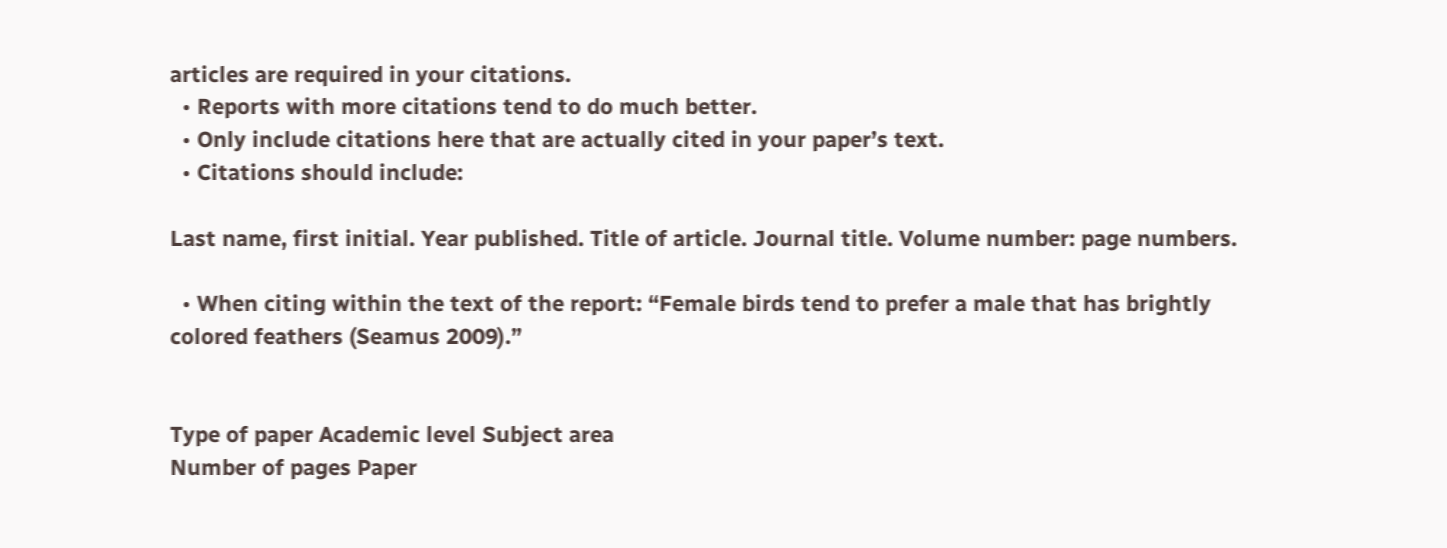articles are required in your citations.
  • Reports with more citations tend to do much better.
  • Only include citations here that are actually cited in your paper’s text.
  • Citations should include:

Last name, first initial. Year published. Title of article. Journal title. Volume number: page numbers.

  • When citing within the text of the report: “Female birds tend to prefer a male that has brightly colored feathers (Seamus 2009).”


Type of paper Academic level Subject area
Number of pages Paper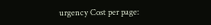urgency Cost per page: